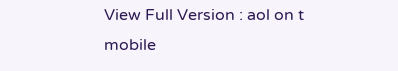View Full Version : aol on t mobile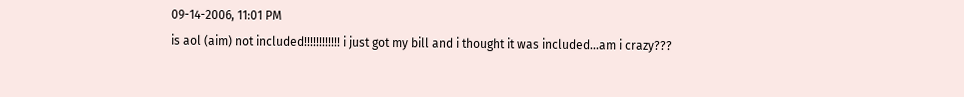09-14-2006, 11:01 PM
is aol (aim) not included!!!!!!!!!!!! i just got my bill and i thought it was included...am i crazy???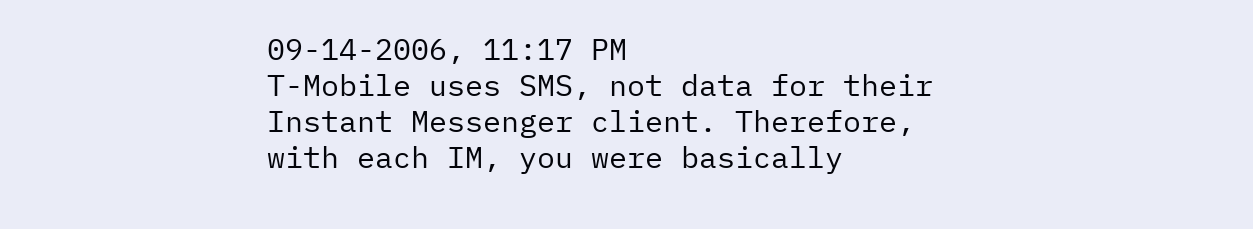09-14-2006, 11:17 PM
T-Mobile uses SMS, not data for their Instant Messenger client. Therefore, with each IM, you were basically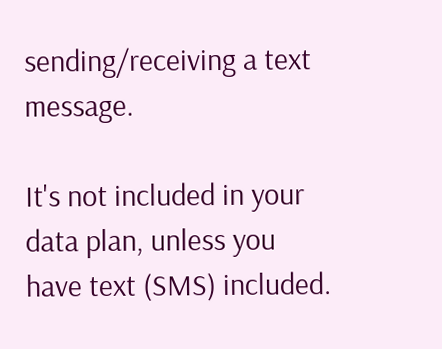sending/receiving a text message.

It's not included in your data plan, unless you have text (SMS) included.